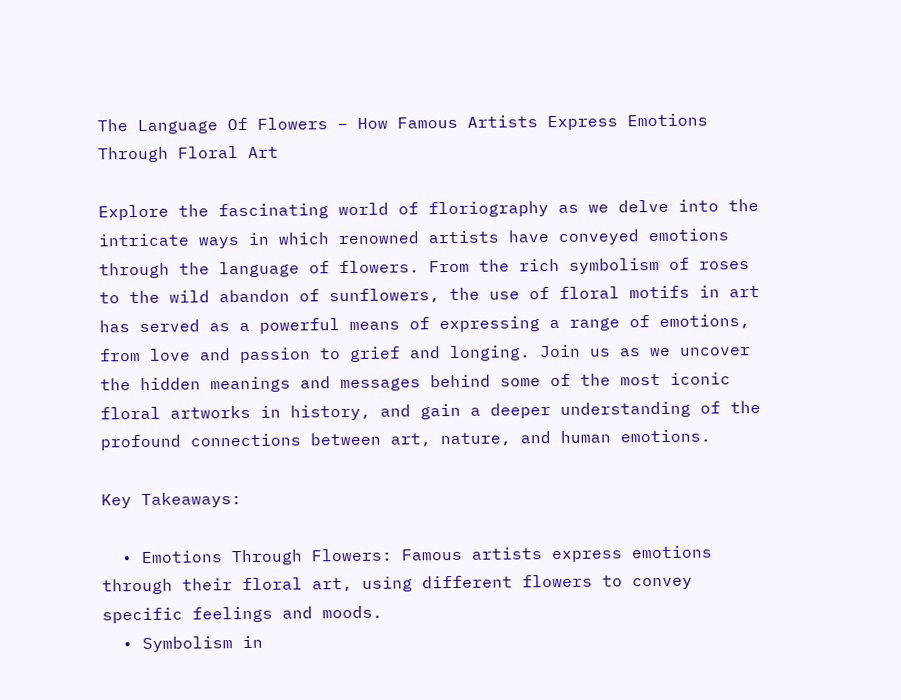The Language Of Flowers – How Famous Artists Express Emotions Through Floral Art

Explore the fascinating world of floriography as we delve into the intricate ways in which renowned artists have conveyed emotions through the language of flowers. From the rich symbolism of roses to the wild abandon of sunflowers, the use of floral motifs in art has served as a powerful means of expressing a range of emotions, from love and passion to grief and longing. Join us as we uncover the hidden meanings and messages behind some of the most iconic floral artworks in history, and gain a deeper understanding of the profound connections between art, nature, and human emotions.

Key Takeaways:

  • Emotions Through Flowers: Famous artists express emotions through their floral art, using different flowers to convey specific feelings and moods.
  • Symbolism in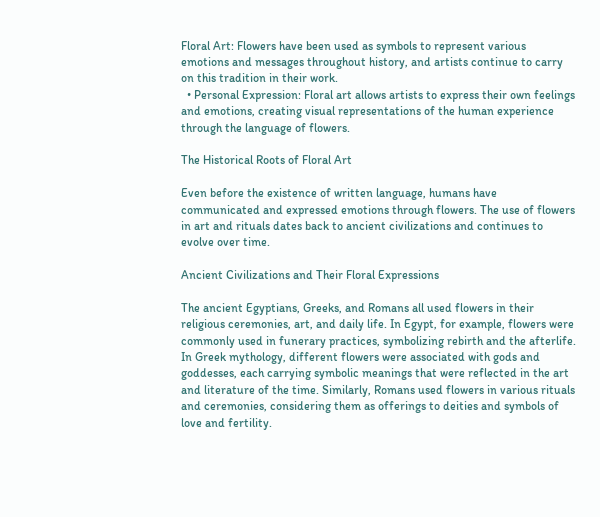Floral Art: Flowers have been used as symbols to represent various emotions and messages throughout history, and artists continue to carry on this tradition in their work.
  • Personal Expression: Floral art allows artists to express their own feelings and emotions, creating visual representations of the human experience through the language of flowers.

The Historical Roots of Floral Art

Even before the existence of written language, humans have communicated and expressed emotions through flowers. The use of flowers in art and rituals dates back to ancient civilizations and continues to evolve over time.

Ancient Civilizations and Their Floral Expressions

The ancient Egyptians, Greeks, and Romans all used flowers in their religious ceremonies, art, and daily life. In Egypt, for example, flowers were commonly used in funerary practices, symbolizing rebirth and the afterlife. In Greek mythology, different flowers were associated with gods and goddesses, each carrying symbolic meanings that were reflected in the art and literature of the time. Similarly, Romans used flowers in various rituals and ceremonies, considering them as offerings to deities and symbols of love and fertility.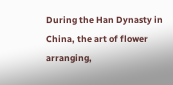During the Han Dynasty in China, the art of flower arranging,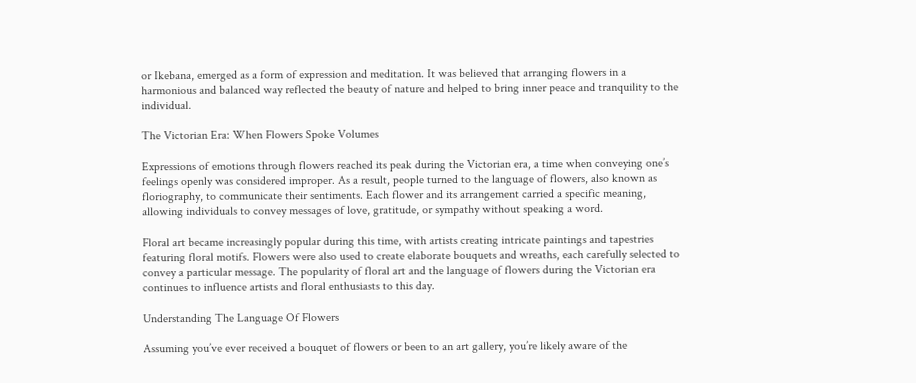or Ikebana, emerged as a form of expression and meditation. It was believed that arranging flowers in a harmonious and balanced way reflected the beauty of nature and helped to bring inner peace and tranquility to the individual.

The Victorian Era: When Flowers Spoke Volumes

Expressions of emotions through flowers reached its peak during the Victorian era, a time when conveying one’s feelings openly was considered improper. As a result, people turned to the language of flowers, also known as floriography, to communicate their sentiments. Each flower and its arrangement carried a specific meaning, allowing individuals to convey messages of love, gratitude, or sympathy without speaking a word.

Floral art became increasingly popular during this time, with artists creating intricate paintings and tapestries featuring floral motifs. Flowers were also used to create elaborate bouquets and wreaths, each carefully selected to convey a particular message. The popularity of floral art and the language of flowers during the Victorian era continues to influence artists and floral enthusiasts to this day.

Understanding The Language Of Flowers

Assuming you’ve ever received a bouquet of flowers or been to an art gallery, you’re likely aware of the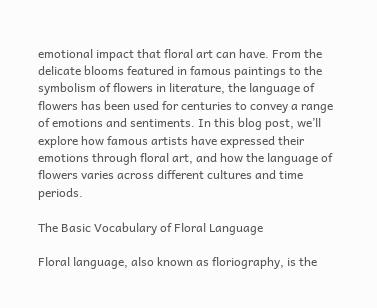emotional impact that floral art can have. From the delicate blooms featured in famous paintings to the symbolism of flowers in literature, the language of flowers has been used for centuries to convey a range of emotions and sentiments. In this blog post, we’ll explore how famous artists have expressed their emotions through floral art, and how the language of flowers varies across different cultures and time periods.

The Basic Vocabulary of Floral Language

Floral language, also known as floriography, is the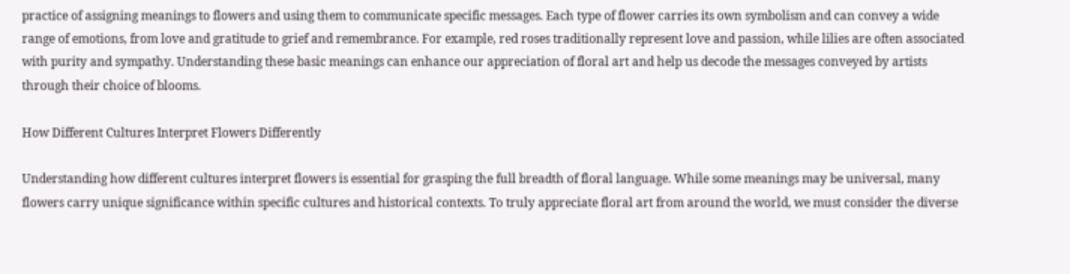practice of assigning meanings to flowers and using them to communicate specific messages. Each type of flower carries its own symbolism and can convey a wide range of emotions, from love and gratitude to grief and remembrance. For example, red roses traditionally represent love and passion, while lilies are often associated with purity and sympathy. Understanding these basic meanings can enhance our appreciation of floral art and help us decode the messages conveyed by artists through their choice of blooms.

How Different Cultures Interpret Flowers Differently

Understanding how different cultures interpret flowers is essential for grasping the full breadth of floral language. While some meanings may be universal, many flowers carry unique significance within specific cultures and historical contexts. To truly appreciate floral art from around the world, we must consider the diverse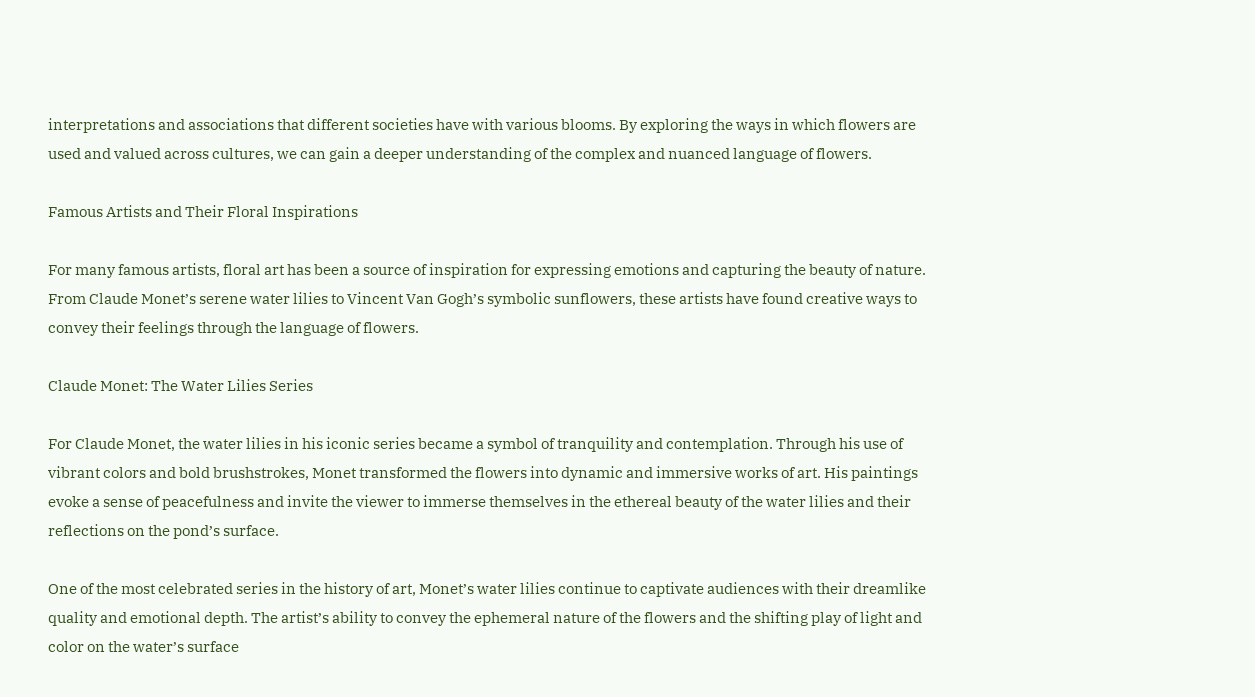interpretations and associations that different societies have with various blooms. By exploring the ways in which flowers are used and valued across cultures, we can gain a deeper understanding of the complex and nuanced language of flowers.

Famous Artists and Their Floral Inspirations

For many famous artists, floral art has been a source of inspiration for expressing emotions and capturing the beauty of nature. From Claude Monet’s serene water lilies to Vincent Van Gogh’s symbolic sunflowers, these artists have found creative ways to convey their feelings through the language of flowers.

Claude Monet: The Water Lilies Series

For Claude Monet, the water lilies in his iconic series became a symbol of tranquility and contemplation. Through his use of vibrant colors and bold brushstrokes, Monet transformed the flowers into dynamic and immersive works of art. His paintings evoke a sense of peacefulness and invite the viewer to immerse themselves in the ethereal beauty of the water lilies and their reflections on the pond’s surface.

One of the most celebrated series in the history of art, Monet’s water lilies continue to captivate audiences with their dreamlike quality and emotional depth. The artist’s ability to convey the ephemeral nature of the flowers and the shifting play of light and color on the water’s surface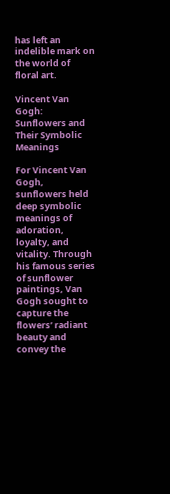has left an indelible mark on the world of floral art.

Vincent Van Gogh: Sunflowers and Their Symbolic Meanings

For Vincent Van Gogh, sunflowers held deep symbolic meanings of adoration, loyalty, and vitality. Through his famous series of sunflower paintings, Van Gogh sought to capture the flowers’ radiant beauty and convey the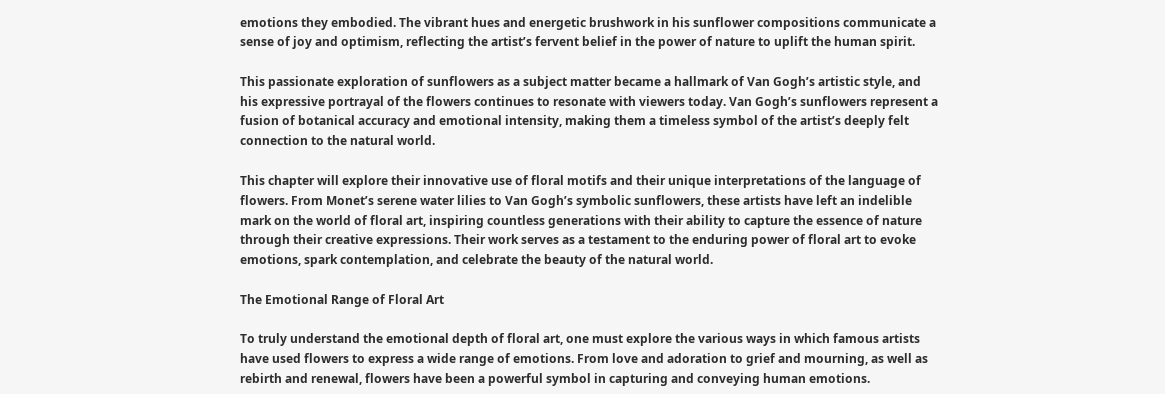emotions they embodied. The vibrant hues and energetic brushwork in his sunflower compositions communicate a sense of joy and optimism, reflecting the artist’s fervent belief in the power of nature to uplift the human spirit.

This passionate exploration of sunflowers as a subject matter became a hallmark of Van Gogh’s artistic style, and his expressive portrayal of the flowers continues to resonate with viewers today. Van Gogh’s sunflowers represent a fusion of botanical accuracy and emotional intensity, making them a timeless symbol of the artist’s deeply felt connection to the natural world.

This chapter will explore their innovative use of floral motifs and their unique interpretations of the language of flowers. From Monet’s serene water lilies to Van Gogh’s symbolic sunflowers, these artists have left an indelible mark on the world of floral art, inspiring countless generations with their ability to capture the essence of nature through their creative expressions. Their work serves as a testament to the enduring power of floral art to evoke emotions, spark contemplation, and celebrate the beauty of the natural world.

The Emotional Range of Floral Art

To truly understand the emotional depth of floral art, one must explore the various ways in which famous artists have used flowers to express a wide range of emotions. From love and adoration to grief and mourning, as well as rebirth and renewal, flowers have been a powerful symbol in capturing and conveying human emotions.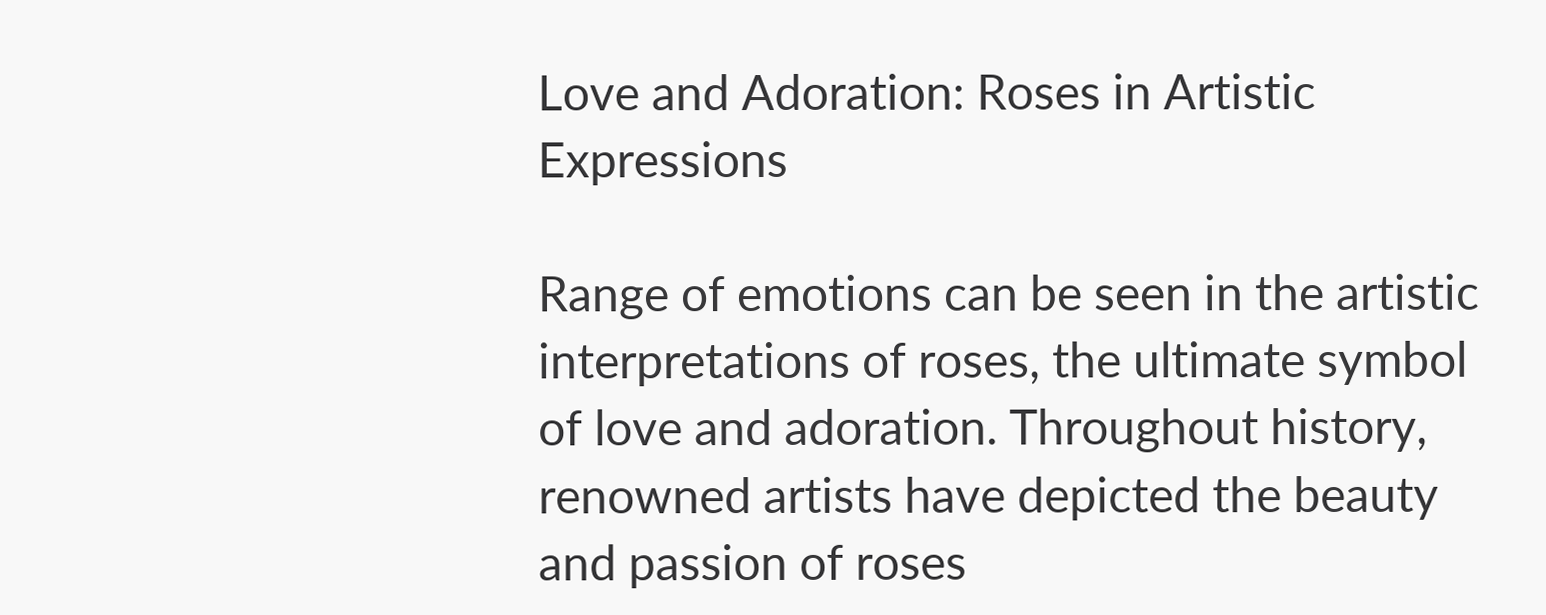Love and Adoration: Roses in Artistic Expressions

Range of emotions can be seen in the artistic interpretations of roses, the ultimate symbol of love and adoration. Throughout history, renowned artists have depicted the beauty and passion of roses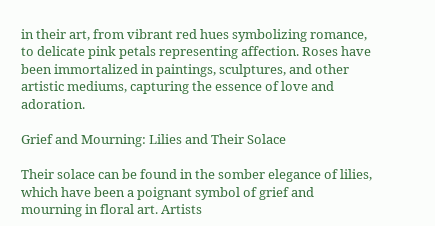in their art, from vibrant red hues symbolizing romance, to delicate pink petals representing affection. Roses have been immortalized in paintings, sculptures, and other artistic mediums, capturing the essence of love and adoration.

Grief and Mourning: Lilies and Their Solace

Their solace can be found in the somber elegance of lilies, which have been a poignant symbol of grief and mourning in floral art. Artists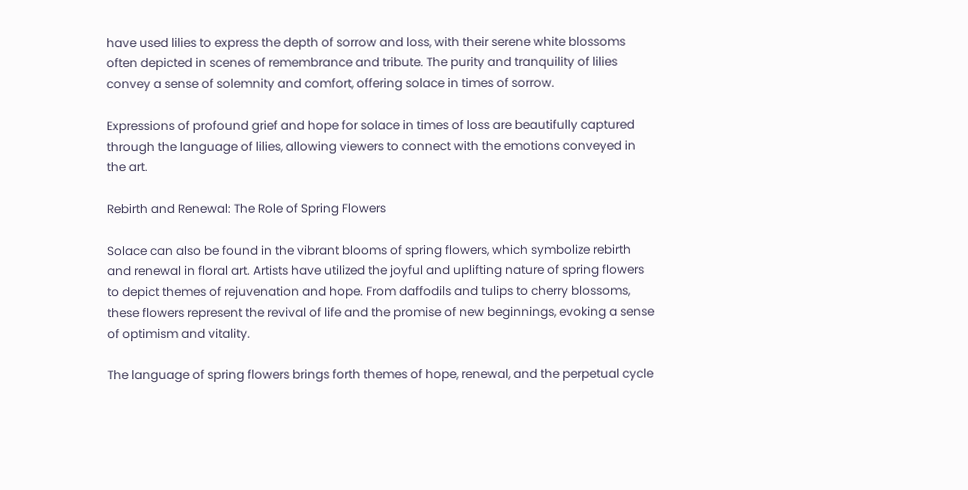have used lilies to express the depth of sorrow and loss, with their serene white blossoms often depicted in scenes of remembrance and tribute. The purity and tranquility of lilies convey a sense of solemnity and comfort, offering solace in times of sorrow.

Expressions of profound grief and hope for solace in times of loss are beautifully captured through the language of lilies, allowing viewers to connect with the emotions conveyed in the art.

Rebirth and Renewal: The Role of Spring Flowers

Solace can also be found in the vibrant blooms of spring flowers, which symbolize rebirth and renewal in floral art. Artists have utilized the joyful and uplifting nature of spring flowers to depict themes of rejuvenation and hope. From daffodils and tulips to cherry blossoms, these flowers represent the revival of life and the promise of new beginnings, evoking a sense of optimism and vitality.

The language of spring flowers brings forth themes of hope, renewal, and the perpetual cycle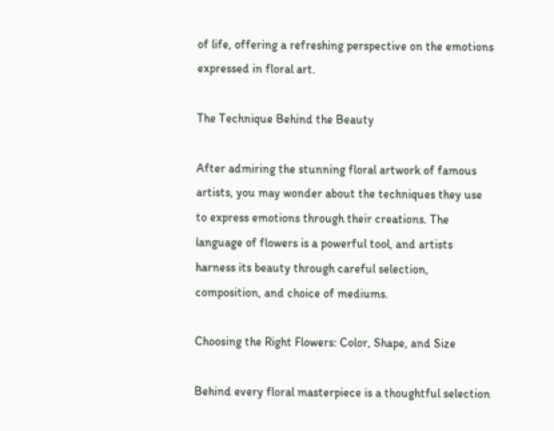of life, offering a refreshing perspective on the emotions expressed in floral art.

The Technique Behind the Beauty

After admiring the stunning floral artwork of famous artists, you may wonder about the techniques they use to express emotions through their creations. The language of flowers is a powerful tool, and artists harness its beauty through careful selection, composition, and choice of mediums.

Choosing the Right Flowers: Color, Shape, and Size

Behind every floral masterpiece is a thoughtful selection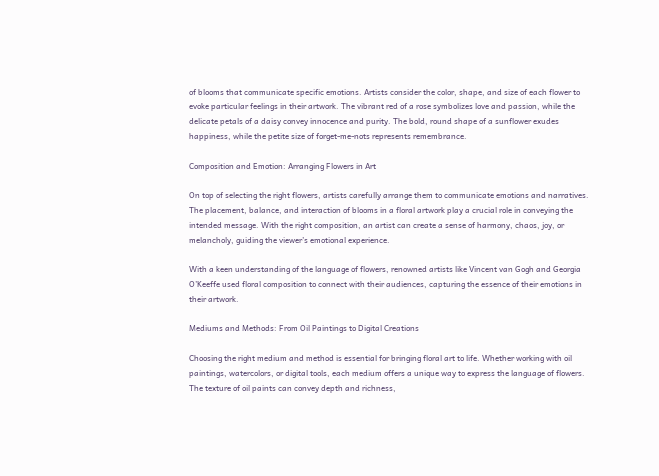of blooms that communicate specific emotions. Artists consider the color, shape, and size of each flower to evoke particular feelings in their artwork. The vibrant red of a rose symbolizes love and passion, while the delicate petals of a daisy convey innocence and purity. The bold, round shape of a sunflower exudes happiness, while the petite size of forget-me-nots represents remembrance.

Composition and Emotion: Arranging Flowers in Art

On top of selecting the right flowers, artists carefully arrange them to communicate emotions and narratives. The placement, balance, and interaction of blooms in a floral artwork play a crucial role in conveying the intended message. With the right composition, an artist can create a sense of harmony, chaos, joy, or melancholy, guiding the viewer’s emotional experience.

With a keen understanding of the language of flowers, renowned artists like Vincent van Gogh and Georgia O’Keeffe used floral composition to connect with their audiences, capturing the essence of their emotions in their artwork.

Mediums and Methods: From Oil Paintings to Digital Creations

Choosing the right medium and method is essential for bringing floral art to life. Whether working with oil paintings, watercolors, or digital tools, each medium offers a unique way to express the language of flowers. The texture of oil paints can convey depth and richness,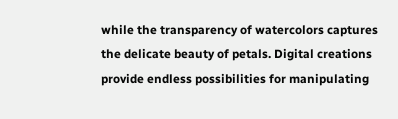while the transparency of watercolors captures the delicate beauty of petals. Digital creations provide endless possibilities for manipulating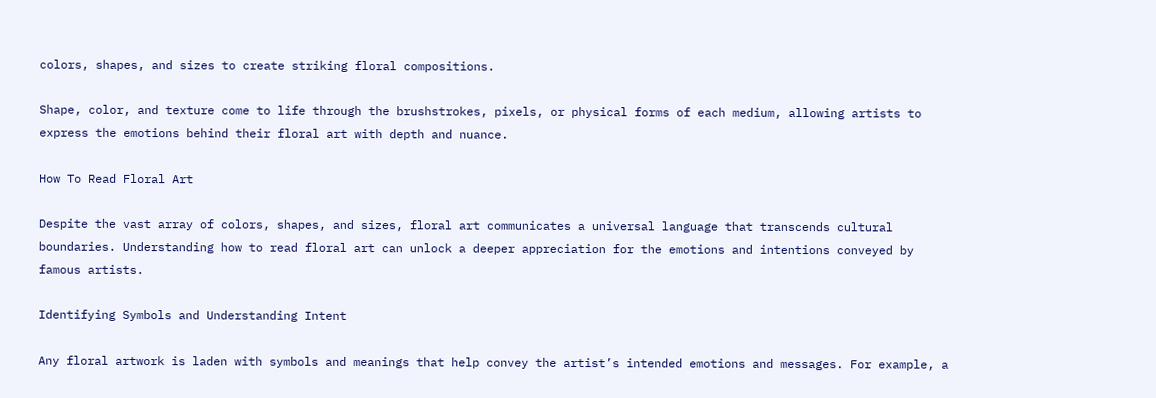colors, shapes, and sizes to create striking floral compositions.

Shape, color, and texture come to life through the brushstrokes, pixels, or physical forms of each medium, allowing artists to express the emotions behind their floral art with depth and nuance.

How To Read Floral Art

Despite the vast array of colors, shapes, and sizes, floral art communicates a universal language that transcends cultural boundaries. Understanding how to read floral art can unlock a deeper appreciation for the emotions and intentions conveyed by famous artists.

Identifying Symbols and Understanding Intent

Any floral artwork is laden with symbols and meanings that help convey the artist’s intended emotions and messages. For example, a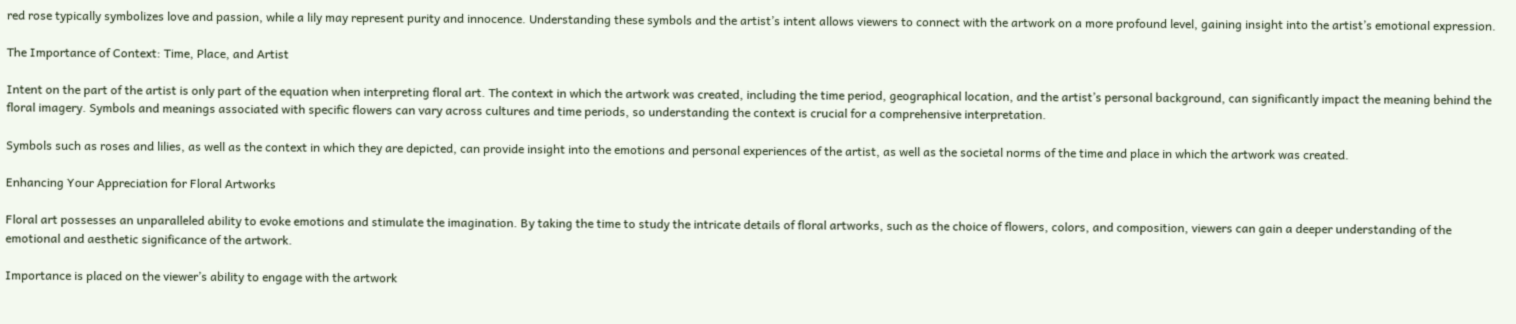red rose typically symbolizes love and passion, while a lily may represent purity and innocence. Understanding these symbols and the artist’s intent allows viewers to connect with the artwork on a more profound level, gaining insight into the artist’s emotional expression.

The Importance of Context: Time, Place, and Artist

Intent on the part of the artist is only part of the equation when interpreting floral art. The context in which the artwork was created, including the time period, geographical location, and the artist’s personal background, can significantly impact the meaning behind the floral imagery. Symbols and meanings associated with specific flowers can vary across cultures and time periods, so understanding the context is crucial for a comprehensive interpretation.

Symbols such as roses and lilies, as well as the context in which they are depicted, can provide insight into the emotions and personal experiences of the artist, as well as the societal norms of the time and place in which the artwork was created.

Enhancing Your Appreciation for Floral Artworks

Floral art possesses an unparalleled ability to evoke emotions and stimulate the imagination. By taking the time to study the intricate details of floral artworks, such as the choice of flowers, colors, and composition, viewers can gain a deeper understanding of the emotional and aesthetic significance of the artwork.

Importance is placed on the viewer’s ability to engage with the artwork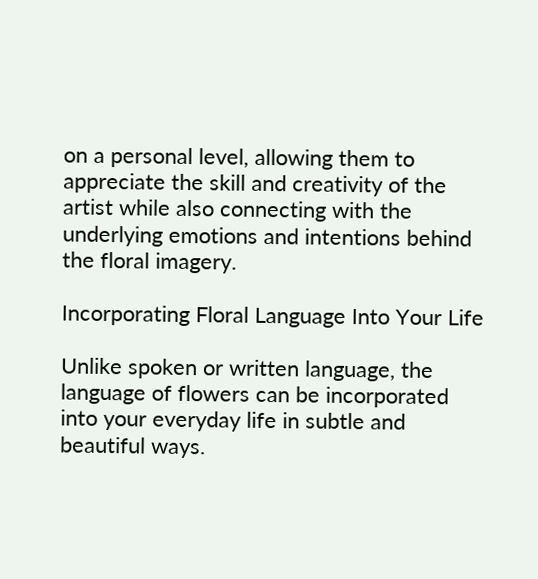on a personal level, allowing them to appreciate the skill and creativity of the artist while also connecting with the underlying emotions and intentions behind the floral imagery.

Incorporating Floral Language Into Your Life

Unlike spoken or written language, the language of flowers can be incorporated into your everyday life in subtle and beautiful ways.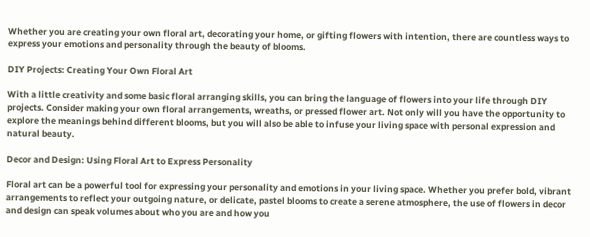Whether you are creating your own floral art, decorating your home, or gifting flowers with intention, there are countless ways to express your emotions and personality through the beauty of blooms.

DIY Projects: Creating Your Own Floral Art

With a little creativity and some basic floral arranging skills, you can bring the language of flowers into your life through DIY projects. Consider making your own floral arrangements, wreaths, or pressed flower art. Not only will you have the opportunity to explore the meanings behind different blooms, but you will also be able to infuse your living space with personal expression and natural beauty.

Decor and Design: Using Floral Art to Express Personality

Floral art can be a powerful tool for expressing your personality and emotions in your living space. Whether you prefer bold, vibrant arrangements to reflect your outgoing nature, or delicate, pastel blooms to create a serene atmosphere, the use of flowers in decor and design can speak volumes about who you are and how you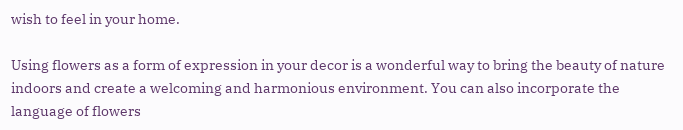wish to feel in your home.

Using flowers as a form of expression in your decor is a wonderful way to bring the beauty of nature indoors and create a welcoming and harmonious environment. You can also incorporate the language of flowers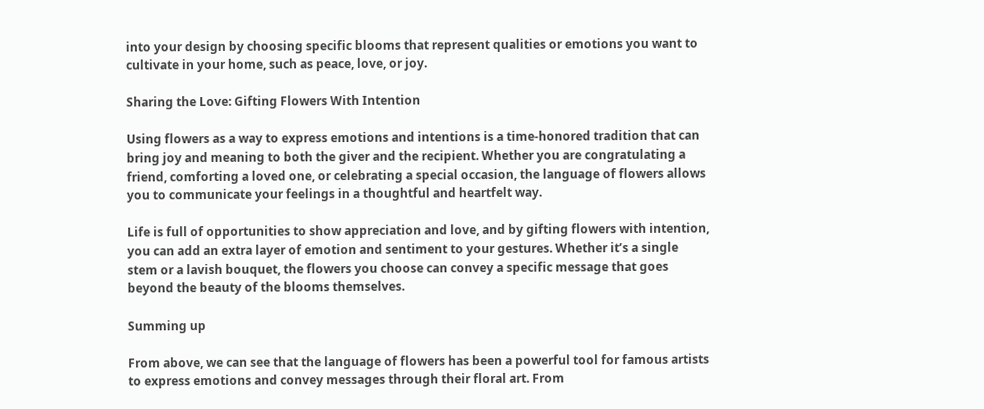into your design by choosing specific blooms that represent qualities or emotions you want to cultivate in your home, such as peace, love, or joy.

Sharing the Love: Gifting Flowers With Intention

Using flowers as a way to express emotions and intentions is a time-honored tradition that can bring joy and meaning to both the giver and the recipient. Whether you are congratulating a friend, comforting a loved one, or celebrating a special occasion, the language of flowers allows you to communicate your feelings in a thoughtful and heartfelt way.

Life is full of opportunities to show appreciation and love, and by gifting flowers with intention, you can add an extra layer of emotion and sentiment to your gestures. Whether it’s a single stem or a lavish bouquet, the flowers you choose can convey a specific message that goes beyond the beauty of the blooms themselves.

Summing up

From above, we can see that the language of flowers has been a powerful tool for famous artists to express emotions and convey messages through their floral art. From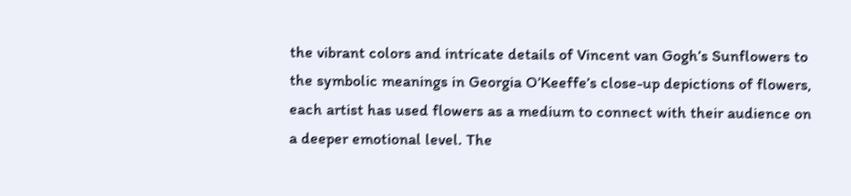the vibrant colors and intricate details of Vincent van Gogh’s Sunflowers to the symbolic meanings in Georgia O’Keeffe’s close-up depictions of flowers, each artist has used flowers as a medium to connect with their audience on a deeper emotional level. The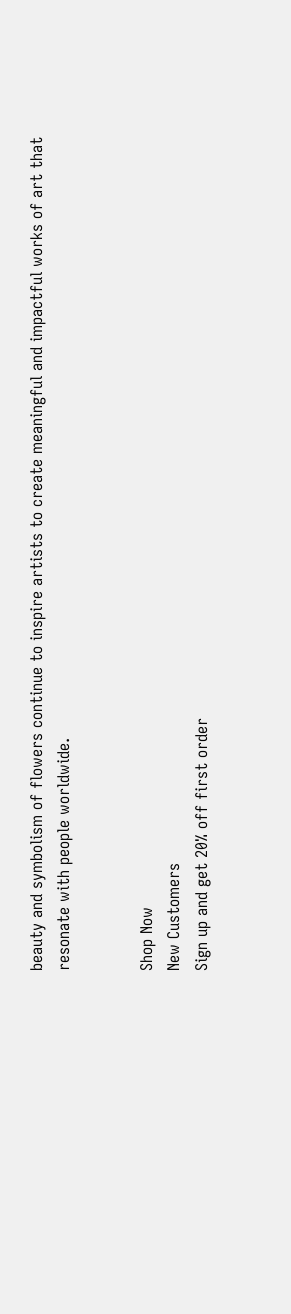beauty and symbolism of flowers continue to inspire artists to create meaningful and impactful works of art that resonate with people worldwide.


Shop Now
New Customers
Sign up and get 20% off first order